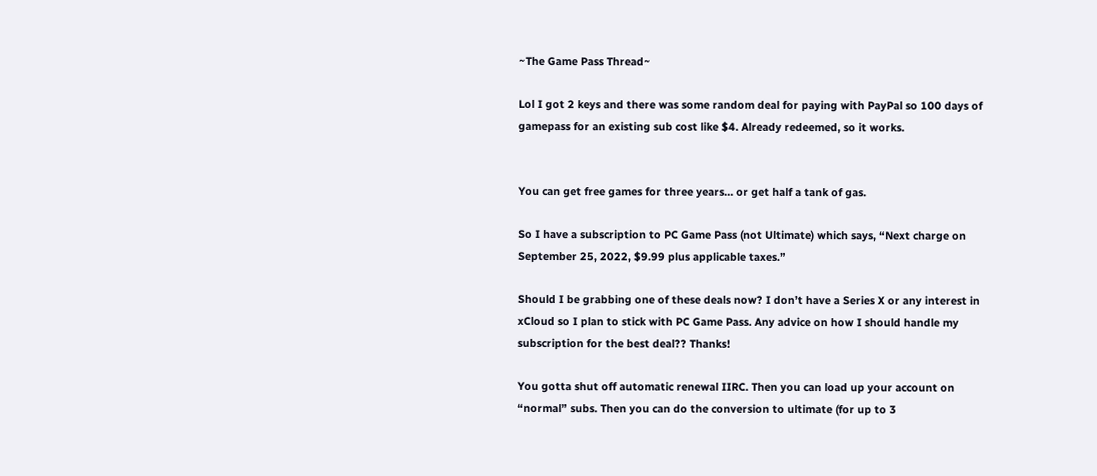~The Game Pass Thread~

Lol I got 2 keys and there was some random deal for paying with PayPal so 100 days of gamepass for an existing sub cost like $4. Already redeemed, so it works.


You can get free games for three years… or get half a tank of gas.

So I have a subscription to PC Game Pass (not Ultimate) which says, “Next charge on September 25, 2022, $9.99 plus applicable taxes.”

Should I be grabbing one of these deals now? I don’t have a Series X or any interest in xCloud so I plan to stick with PC Game Pass. Any advice on how I should handle my subscription for the best deal?? Thanks!

You gotta shut off automatic renewal IIRC. Then you can load up your account on “normal” subs. Then you can do the conversion to ultimate (for up to 3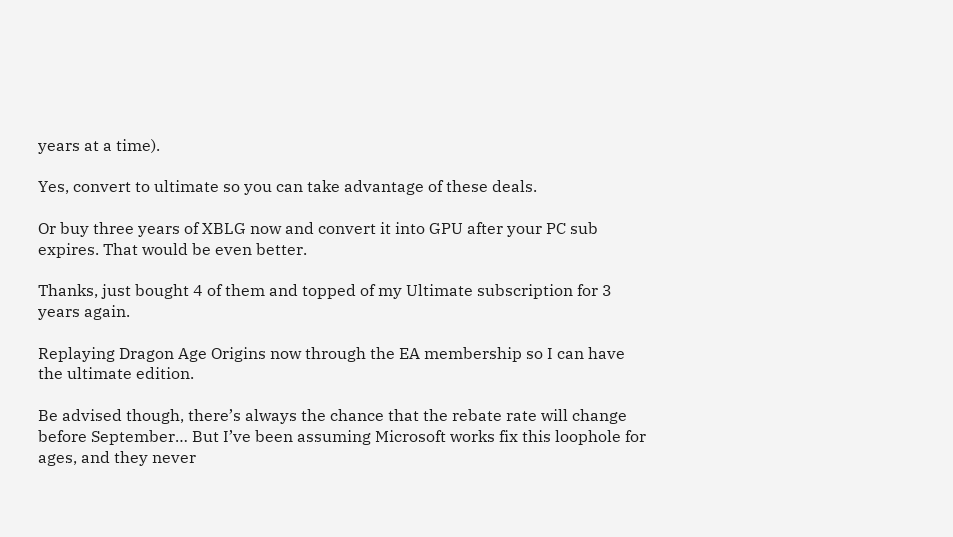years at a time).

Yes, convert to ultimate so you can take advantage of these deals.

Or buy three years of XBLG now and convert it into GPU after your PC sub expires. That would be even better.

Thanks, just bought 4 of them and topped of my Ultimate subscription for 3 years again.

Replaying Dragon Age Origins now through the EA membership so I can have the ultimate edition.

Be advised though, there’s always the chance that the rebate rate will change before September… But I’ve been assuming Microsoft works fix this loophole for ages, and they never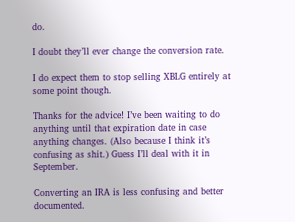do.

I doubt they’ll ever change the conversion rate.

I do expect them to stop selling XBLG entirely at some point though.

Thanks for the advice! I’ve been waiting to do anything until that expiration date in case anything changes. (Also because I think it’s confusing as shit.) Guess I’ll deal with it in September.

Converting an IRA is less confusing and better documented.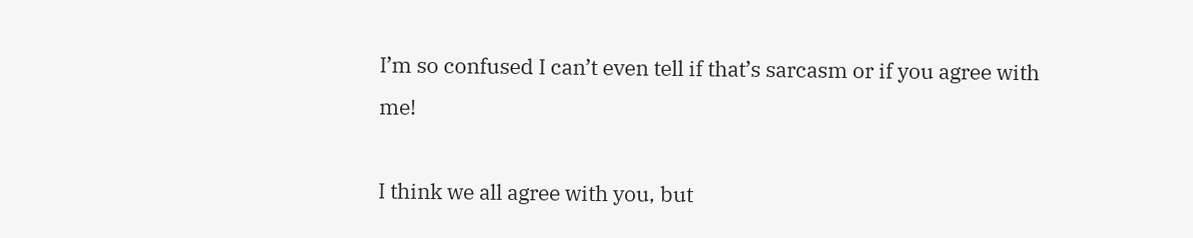I’m so confused I can’t even tell if that’s sarcasm or if you agree with me!

I think we all agree with you, but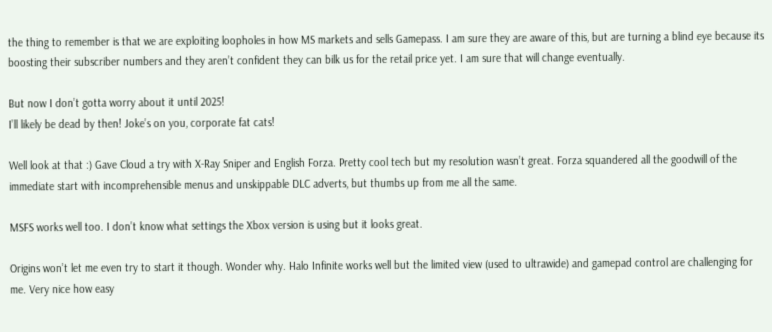the thing to remember is that we are exploiting loopholes in how MS markets and sells Gamepass. I am sure they are aware of this, but are turning a blind eye because its boosting their subscriber numbers and they aren’t confident they can bilk us for the retail price yet. I am sure that will change eventually.

But now I don’t gotta worry about it until 2025!
I’ll likely be dead by then! Joke’s on you, corporate fat cats!

Well look at that :) Gave Cloud a try with X-Ray Sniper and English Forza. Pretty cool tech but my resolution wasn’t great. Forza squandered all the goodwill of the immediate start with incomprehensible menus and unskippable DLC adverts, but thumbs up from me all the same.

MSFS works well too. I don’t know what settings the Xbox version is using but it looks great.

Origins won’t let me even try to start it though. Wonder why. Halo Infinite works well but the limited view (used to ultrawide) and gamepad control are challenging for me. Very nice how easy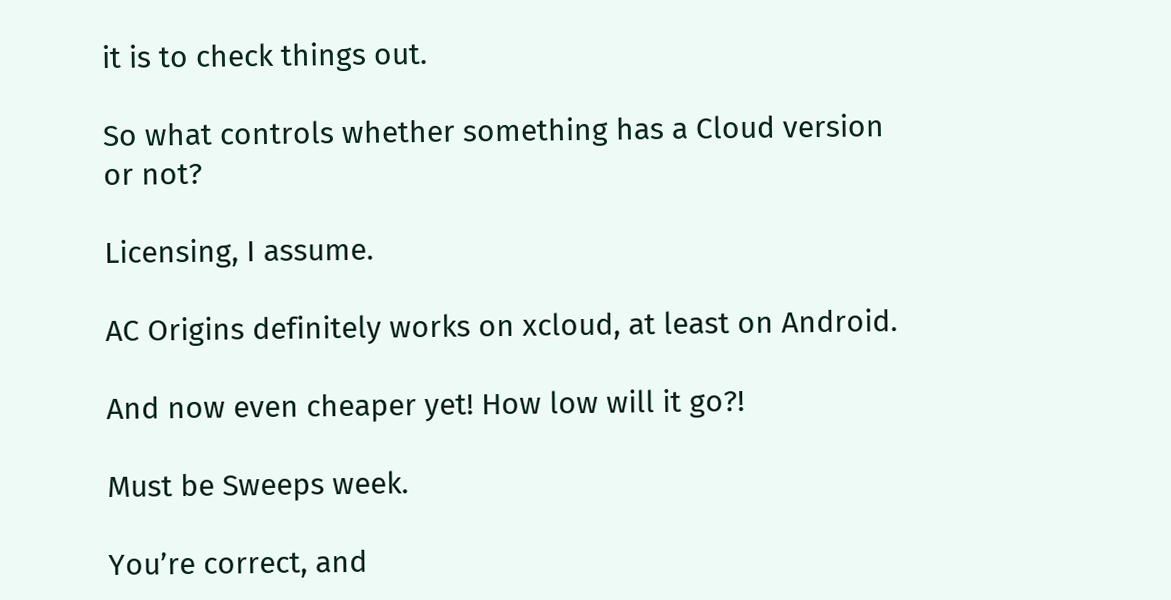it is to check things out.

So what controls whether something has a Cloud version or not?

Licensing, I assume.

AC Origins definitely works on xcloud, at least on Android.

And now even cheaper yet! How low will it go?!

Must be Sweeps week.

You’re correct, and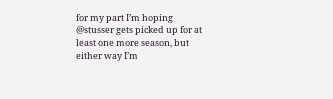for my part I’m hoping @stusser gets picked up for at least one more season, but either way I’m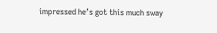impressed he’s got this much sway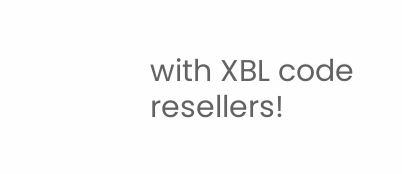with XBL code resellers!